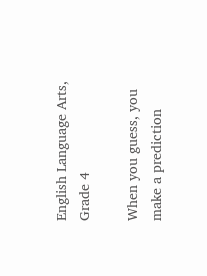English Language Arts, Grade 4

When you guess, you make a prediction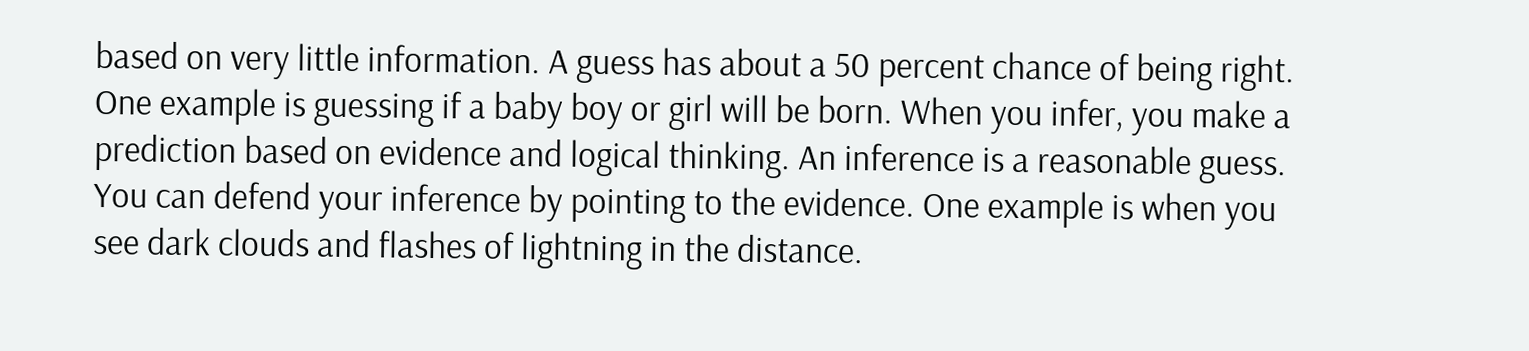based on very little information. A guess has about a 50 percent chance of being right. One example is guessing if a baby boy or girl will be born. When you infer, you make a prediction based on evidence and logical thinking. An inference is a reasonable guess. You can defend your inference by pointing to the evidence. One example is when you see dark clouds and flashes of lightning in the distance.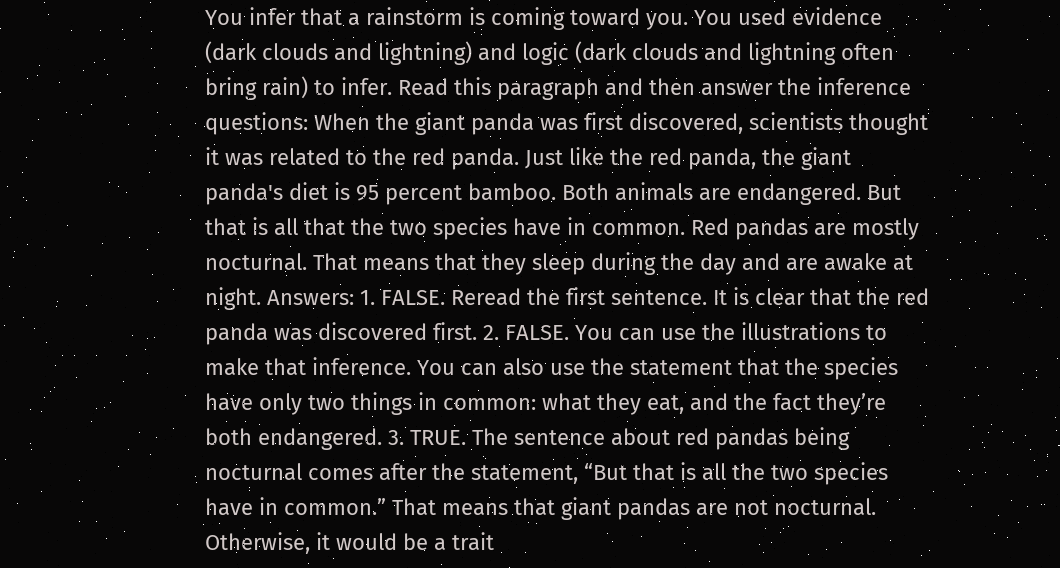You infer that a rainstorm is coming toward you. You used evidence (dark clouds and lightning) and logic (dark clouds and lightning often bring rain) to infer. Read this paragraph and then answer the inference questions: When the giant panda was first discovered, scientists thought it was related to the red panda. Just like the red panda, the giant panda's diet is 95 percent bamboo. Both animals are endangered. But that is all that the two species have in common. Red pandas are mostly nocturnal. That means that they sleep during the day and are awake at night. Answers: 1. FALSE. Reread the first sentence. It is clear that the red panda was discovered first. 2. FALSE. You can use the illustrations to make that inference. You can also use the statement that the species have only two things in common: what they eat, and the fact they’re both endangered. 3. TRUE. The sentence about red pandas being nocturnal comes after the statement, “But that is all the two species have in common.” That means that giant pandas are not nocturnal. Otherwise, it would be a trait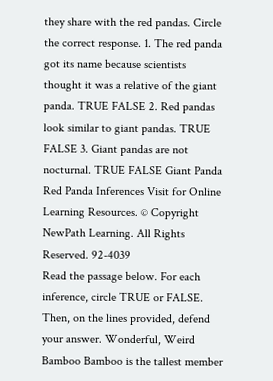they share with the red pandas. Circle the correct response. 1. The red panda got its name because scientists thought it was a relative of the giant panda. TRUE FALSE 2. Red pandas look similar to giant pandas. TRUE FALSE 3. Giant pandas are not nocturnal. TRUE FALSE Giant Panda Red Panda Inferences Visit for Online Learning Resources. © Copyright NewPath Learning. All Rights Reserved. 92-4039
Read the passage below. For each inference, circle TRUE or FALSE. Then, on the lines provided, defend your answer. Wonderful, Weird Bamboo Bamboo is the tallest member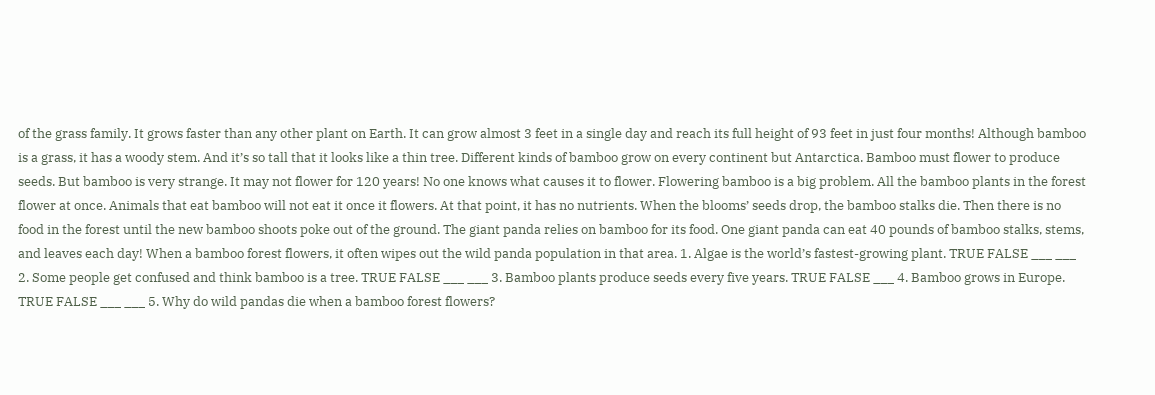of the grass family. It grows faster than any other plant on Earth. It can grow almost 3 feet in a single day and reach its full height of 93 feet in just four months! Although bamboo is a grass, it has a woody stem. And it’s so tall that it looks like a thin tree. Different kinds of bamboo grow on every continent but Antarctica. Bamboo must flower to produce seeds. But bamboo is very strange. It may not flower for 120 years! No one knows what causes it to flower. Flowering bamboo is a big problem. All the bamboo plants in the forest flower at once. Animals that eat bamboo will not eat it once it flowers. At that point, it has no nutrients. When the blooms’ seeds drop, the bamboo stalks die. Then there is no food in the forest until the new bamboo shoots poke out of the ground. The giant panda relies on bamboo for its food. One giant panda can eat 40 pounds of bamboo stalks, stems, and leaves each day! When a bamboo forest flowers, it often wipes out the wild panda population in that area. 1. Algae is the world’s fastest-growing plant. TRUE FALSE ___ ___ 2. Some people get confused and think bamboo is a tree. TRUE FALSE ___ ___ 3. Bamboo plants produce seeds every five years. TRUE FALSE ___ 4. Bamboo grows in Europe. TRUE FALSE ___ ___ 5. Why do wild pandas die when a bamboo forest flowers?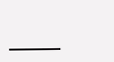___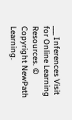___ Inferences Visit for Online Learning Resources. © Copyright NewPath Learning.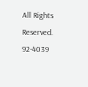All Rights Reserved. 92-4039